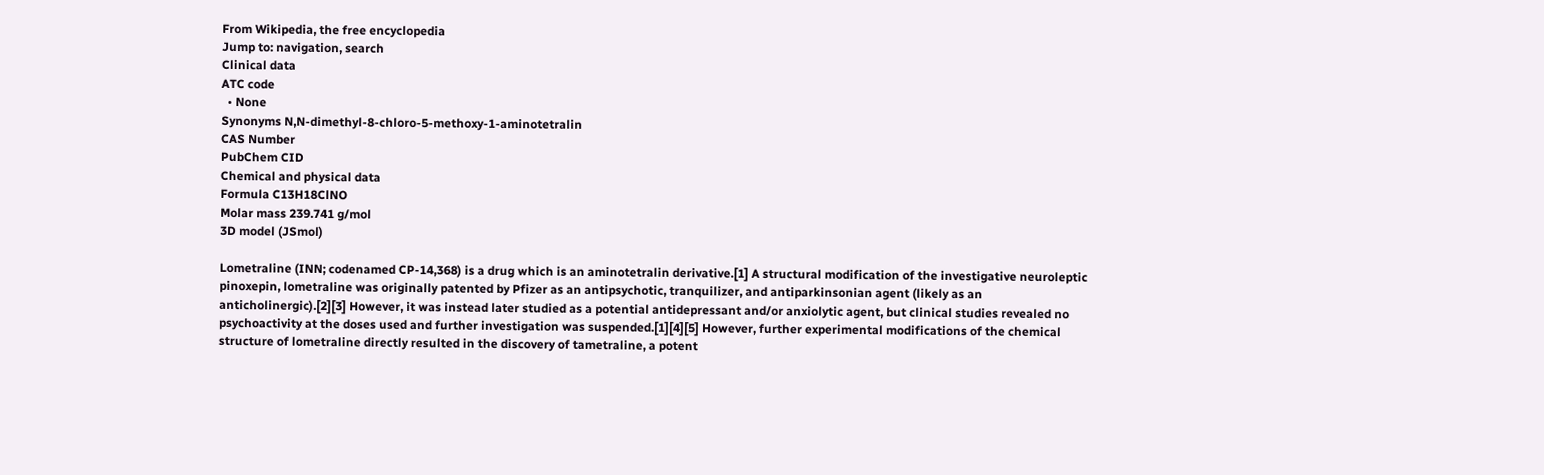From Wikipedia, the free encyclopedia
Jump to: navigation, search
Clinical data
ATC code
  • None
Synonyms N,N-dimethyl-8-chloro-5-methoxy-1-aminotetralin
CAS Number
PubChem CID
Chemical and physical data
Formula C13H18ClNO
Molar mass 239.741 g/mol
3D model (JSmol)

Lometraline (INN; codenamed CP-14,368) is a drug which is an aminotetralin derivative.[1] A structural modification of the investigative neuroleptic pinoxepin, lometraline was originally patented by Pfizer as an antipsychotic, tranquilizer, and antiparkinsonian agent (likely as an anticholinergic).[2][3] However, it was instead later studied as a potential antidepressant and/or anxiolytic agent, but clinical studies revealed no psychoactivity at the doses used and further investigation was suspended.[1][4][5] However, further experimental modifications of the chemical structure of lometraline directly resulted in the discovery of tametraline, a potent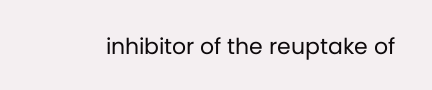inhibitor of the reuptake of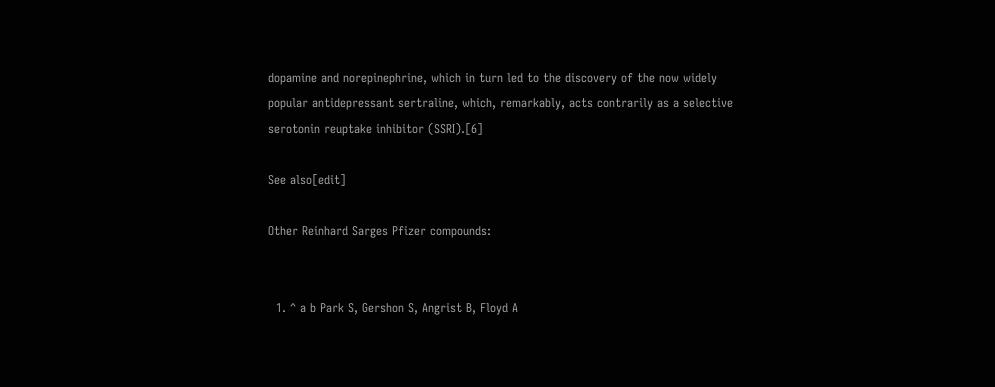dopamine and norepinephrine, which in turn led to the discovery of the now widely popular antidepressant sertraline, which, remarkably, acts contrarily as a selective serotonin reuptake inhibitor (SSRI).[6]

See also[edit]

Other Reinhard Sarges Pfizer compounds:


  1. ^ a b Park S, Gershon S, Angrist B, Floyd A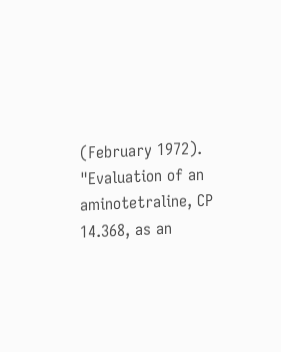(February 1972). "Evaluation of an aminotetraline, CP 14.368, as an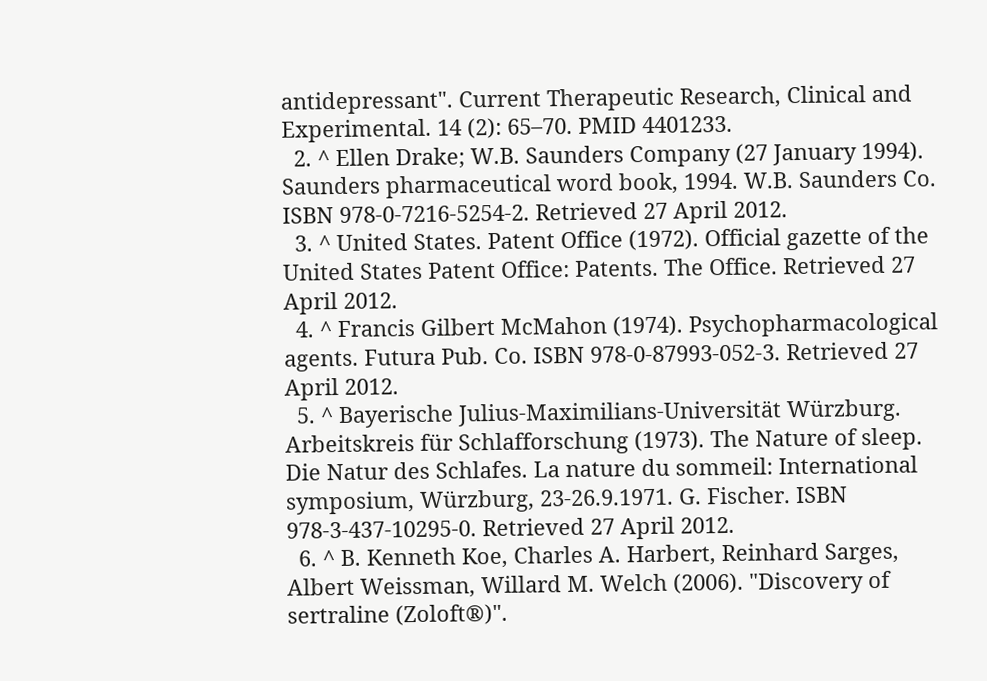antidepressant". Current Therapeutic Research, Clinical and Experimental. 14 (2): 65–70. PMID 4401233.
  2. ^ Ellen Drake; W.B. Saunders Company (27 January 1994). Saunders pharmaceutical word book, 1994. W.B. Saunders Co. ISBN 978-0-7216-5254-2. Retrieved 27 April 2012.
  3. ^ United States. Patent Office (1972). Official gazette of the United States Patent Office: Patents. The Office. Retrieved 27 April 2012.
  4. ^ Francis Gilbert McMahon (1974). Psychopharmacological agents. Futura Pub. Co. ISBN 978-0-87993-052-3. Retrieved 27 April 2012.
  5. ^ Bayerische Julius-Maximilians-Universität Würzburg. Arbeitskreis für Schlafforschung (1973). The Nature of sleep. Die Natur des Schlafes. La nature du sommeil: International symposium, Würzburg, 23-26.9.1971. G. Fischer. ISBN 978-3-437-10295-0. Retrieved 27 April 2012.
  6. ^ B. Kenneth Koe, Charles A. Harbert, Reinhard Sarges, Albert Weissman, Willard M. Welch (2006). "Discovery of sertraline (Zoloft®)".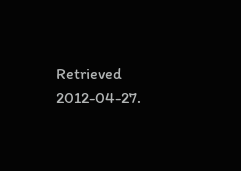Retrieved 2012-04-27.